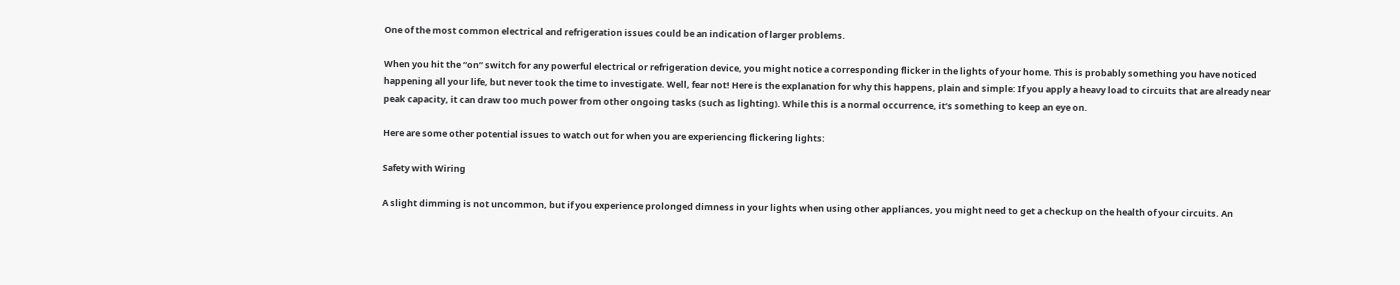One of the most common electrical and refrigeration issues could be an indication of larger problems.

When you hit the “on” switch for any powerful electrical or refrigeration device, you might notice a corresponding flicker in the lights of your home. This is probably something you have noticed happening all your life, but never took the time to investigate. Well, fear not! Here is the explanation for why this happens, plain and simple: If you apply a heavy load to circuits that are already near peak capacity, it can draw too much power from other ongoing tasks (such as lighting). While this is a normal occurrence, it’s something to keep an eye on.

Here are some other potential issues to watch out for when you are experiencing flickering lights:

Safety with Wiring

A slight dimming is not uncommon, but if you experience prolonged dimness in your lights when using other appliances, you might need to get a checkup on the health of your circuits. An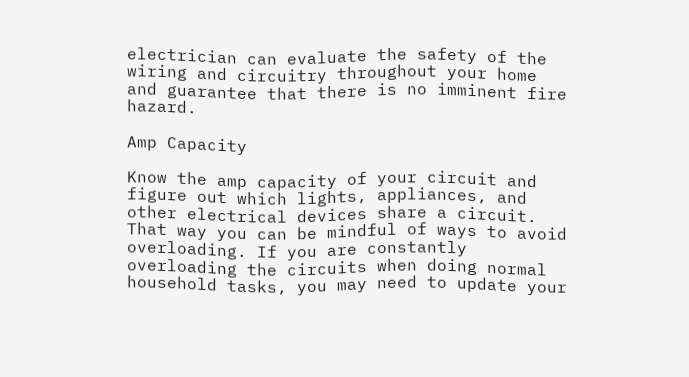electrician can evaluate the safety of the wiring and circuitry throughout your home and guarantee that there is no imminent fire hazard.

Amp Capacity

Know the amp capacity of your circuit and figure out which lights, appliances, and other electrical devices share a circuit. That way you can be mindful of ways to avoid overloading. If you are constantly overloading the circuits when doing normal household tasks, you may need to update your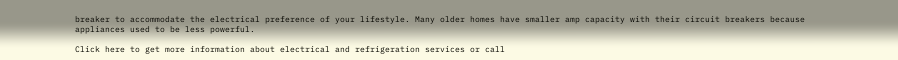breaker to accommodate the electrical preference of your lifestyle. Many older homes have smaller amp capacity with their circuit breakers because appliances used to be less powerful.

Click here to get more information about electrical and refrigeration services or call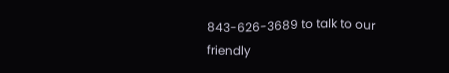843-626-3689 to talk to our friendly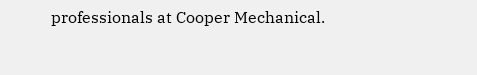professionals at Cooper Mechanical.